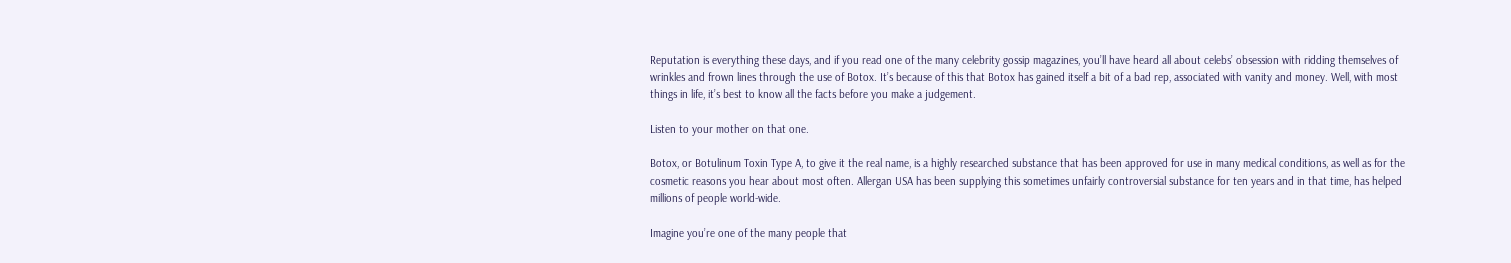Reputation is everything these days, and if you read one of the many celebrity gossip magazines, you’ll have heard all about celebs’ obsession with ridding themselves of wrinkles and frown lines through the use of Botox. It’s because of this that Botox has gained itself a bit of a bad rep, associated with vanity and money. Well, with most things in life, it’s best to know all the facts before you make a judgement.

Listen to your mother on that one.

Botox, or Botulinum Toxin Type A, to give it the real name, is a highly researched substance that has been approved for use in many medical conditions, as well as for the cosmetic reasons you hear about most often. Allergan USA has been supplying this sometimes unfairly controversial substance for ten years and in that time, has helped millions of people world-wide.

Imagine you’re one of the many people that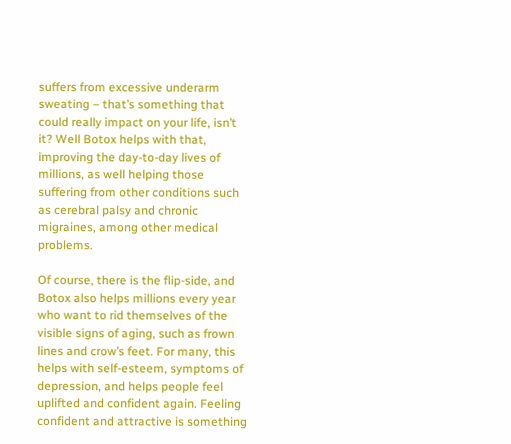suffers from excessive underarm sweating – that’s something that could really impact on your life, isn’t it? Well Botox helps with that, improving the day-to-day lives of millions, as well helping those suffering from other conditions such as cerebral palsy and chronic migraines, among other medical problems.

Of course, there is the flip-side, and Botox also helps millions every year who want to rid themselves of the visible signs of aging, such as frown lines and crow’s feet. For many, this helps with self-esteem, symptoms of depression, and helps people feel uplifted and confident again. Feeling confident and attractive is something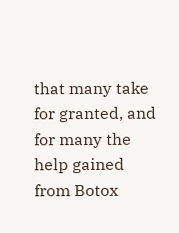that many take for granted, and for many the help gained from Botox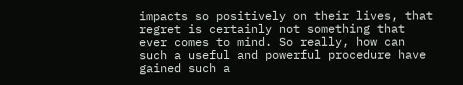impacts so positively on their lives, that regret is certainly not something that ever comes to mind. So really, how can such a useful and powerful procedure have gained such a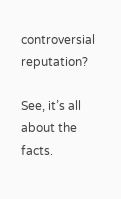controversial reputation?

See, it’s all about the facts.